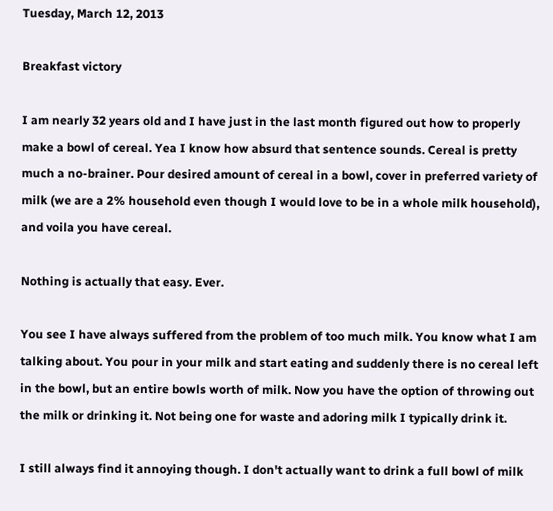Tuesday, March 12, 2013

Breakfast victory

I am nearly 32 years old and I have just in the last month figured out how to properly make a bowl of cereal. Yea I know how absurd that sentence sounds. Cereal is pretty much a no-brainer. Pour desired amount of cereal in a bowl, cover in preferred variety of milk (we are a 2% household even though I would love to be in a whole milk household), and voila you have cereal.

Nothing is actually that easy. Ever.

You see I have always suffered from the problem of too much milk. You know what I am talking about. You pour in your milk and start eating and suddenly there is no cereal left in the bowl, but an entire bowls worth of milk. Now you have the option of throwing out the milk or drinking it. Not being one for waste and adoring milk I typically drink it.

I still always find it annoying though. I don't actually want to drink a full bowl of milk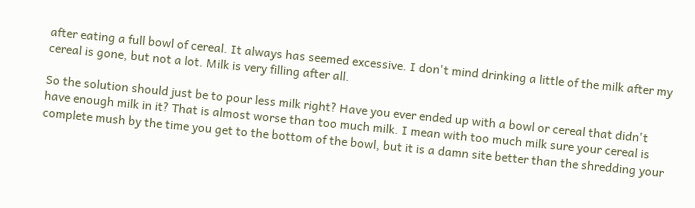after eating a full bowl of cereal. It always has seemed excessive. I don't mind drinking a little of the milk after my cereal is gone, but not a lot. Milk is very filling after all.

So the solution should just be to pour less milk right? Have you ever ended up with a bowl or cereal that didn't have enough milk in it? That is almost worse than too much milk. I mean with too much milk sure your cereal is complete mush by the time you get to the bottom of the bowl, but it is a damn site better than the shredding your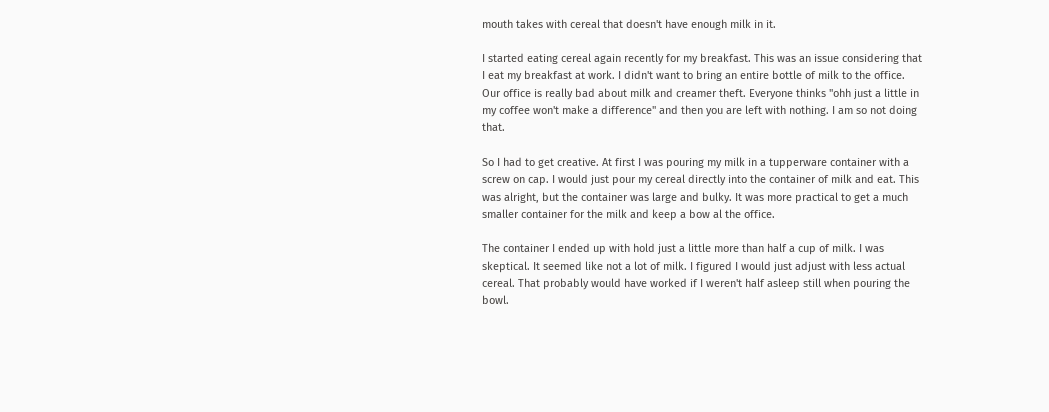mouth takes with cereal that doesn't have enough milk in it.

I started eating cereal again recently for my breakfast. This was an issue considering that I eat my breakfast at work. I didn't want to bring an entire bottle of milk to the office. Our office is really bad about milk and creamer theft. Everyone thinks "ohh just a little in my coffee won't make a difference" and then you are left with nothing. I am so not doing that.

So I had to get creative. At first I was pouring my milk in a tupperware container with a screw on cap. I would just pour my cereal directly into the container of milk and eat. This was alright, but the container was large and bulky. It was more practical to get a much smaller container for the milk and keep a bow al the office.

The container I ended up with hold just a little more than half a cup of milk. I was skeptical. It seemed like not a lot of milk. I figured I would just adjust with less actual cereal. That probably would have worked if I weren't half asleep still when pouring the bowl.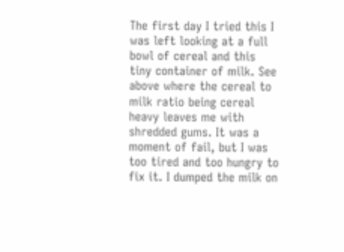The first day I tried this I was left looking at a full bowl of cereal and this tiny container of milk. See above where the cereal to milk ratio being cereal heavy leaves me with shredded gums. It was a moment of fail, but I was too tired and too hungry to fix it. I dumped the milk on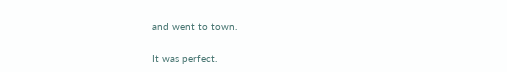and went to town.

It was perfect.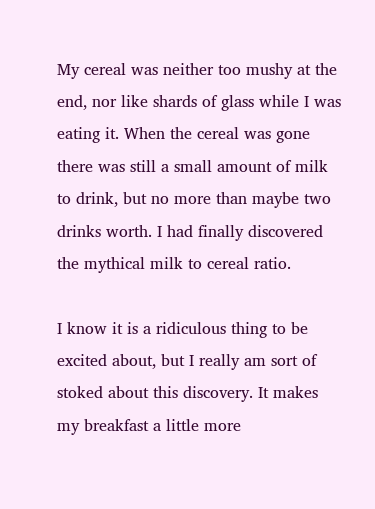My cereal was neither too mushy at the end, nor like shards of glass while I was eating it. When the cereal was gone there was still a small amount of milk to drink, but no more than maybe two drinks worth. I had finally discovered the mythical milk to cereal ratio.

I know it is a ridiculous thing to be excited about, but I really am sort of stoked about this discovery. It makes my breakfast a little more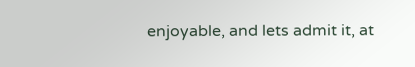enjoyable, and lets admit it, at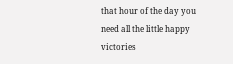that hour of the day you need all the little happy victories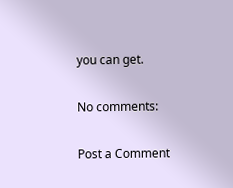you can get.

No comments:

Post a Comment